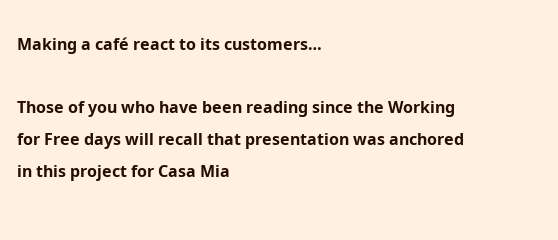Making a café react to its customers…

Those of you who have been reading since the Working for Free days will recall that presentation was anchored in this project for Casa Mia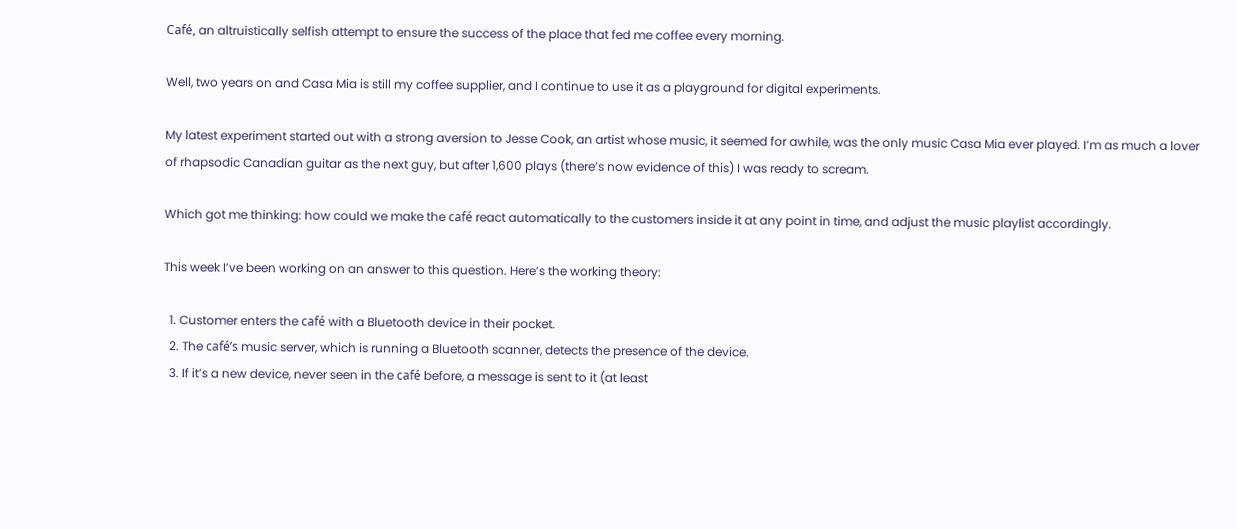Café, an altruistically selfish attempt to ensure the success of the place that fed me coffee every morning.

Well, two years on and Casa Mia is still my coffee supplier, and I continue to use it as a playground for digital experiments.

My latest experiment started out with a strong aversion to Jesse Cook, an artist whose music, it seemed for awhile, was the only music Casa Mia ever played. I’m as much a lover of rhapsodic Canadian guitar as the next guy, but after 1,600 plays (there’s now evidence of this) I was ready to scream.

Which got me thinking: how could we make the café react automatically to the customers inside it at any point in time, and adjust the music playlist accordingly.

This week I’ve been working on an answer to this question. Here’s the working theory:

  1. Customer enters the café with a Bluetooth device in their pocket.
  2. The café’s music server, which is running a Bluetooth scanner, detects the presence of the device.
  3. If it’s a new device, never seen in the café before, a message is sent to it (at least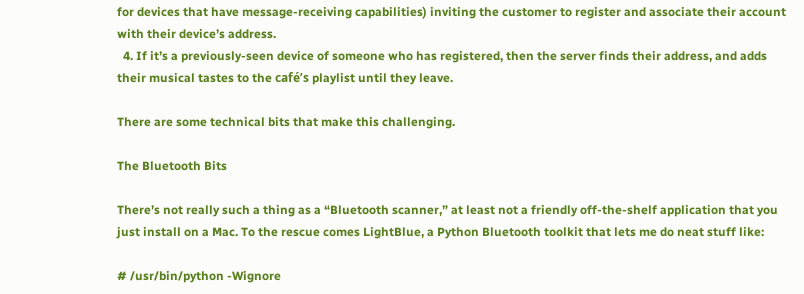for devices that have message-receiving capabilities) inviting the customer to register and associate their account with their device’s address.
  4. If it’s a previously-seen device of someone who has registered, then the server finds their address, and adds their musical tastes to the café’s playlist until they leave.

There are some technical bits that make this challenging.

The Bluetooth Bits

There’s not really such a thing as a “Bluetooth scanner,” at least not a friendly off-the-shelf application that you just install on a Mac. To the rescue comes LightBlue, a Python Bluetooth toolkit that lets me do neat stuff like:

# /usr/bin/python -Wignore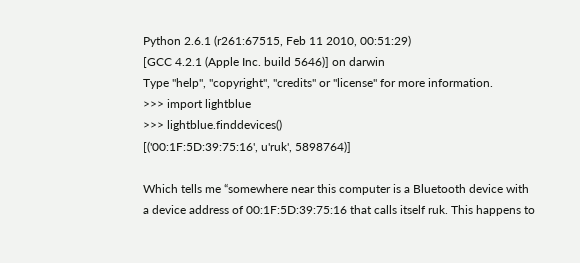Python 2.6.1 (r261:67515, Feb 11 2010, 00:51:29)
[GCC 4.2.1 (Apple Inc. build 5646)] on darwin
Type "help", "copyright", "credits" or "license" for more information.
>>> import lightblue
>>> lightblue.finddevices()
[('00:1F:5D:39:75:16', u'ruk', 5898764)]

Which tells me “somewhere near this computer is a Bluetooth device with a device address of 00:1F:5D:39:75:16 that calls itself ruk. This happens to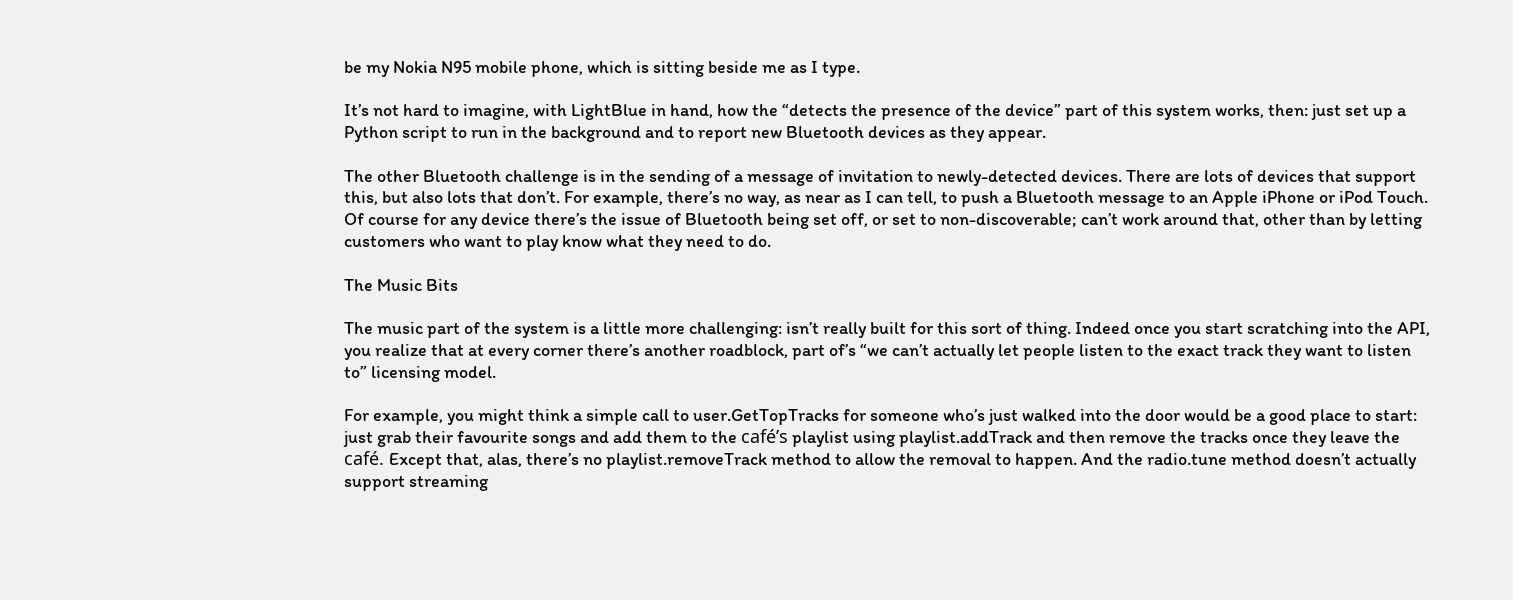be my Nokia N95 mobile phone, which is sitting beside me as I type.

It’s not hard to imagine, with LightBlue in hand, how the “detects the presence of the device” part of this system works, then: just set up a Python script to run in the background and to report new Bluetooth devices as they appear.

The other Bluetooth challenge is in the sending of a message of invitation to newly-detected devices. There are lots of devices that support this, but also lots that don’t. For example, there’s no way, as near as I can tell, to push a Bluetooth message to an Apple iPhone or iPod Touch. Of course for any device there’s the issue of Bluetooth being set off, or set to non-discoverable; can’t work around that, other than by letting customers who want to play know what they need to do.

The Music Bits

The music part of the system is a little more challenging: isn’t really built for this sort of thing. Indeed once you start scratching into the API, you realize that at every corner there’s another roadblock, part of’s “we can’t actually let people listen to the exact track they want to listen to” licensing model.

For example, you might think a simple call to user.GetTopTracks for someone who’s just walked into the door would be a good place to start: just grab their favourite songs and add them to the café’s playlist using playlist.addTrack and then remove the tracks once they leave the café. Except that, alas, there’s no playlist.removeTrack method to allow the removal to happen. And the radio.tune method doesn’t actually support streaming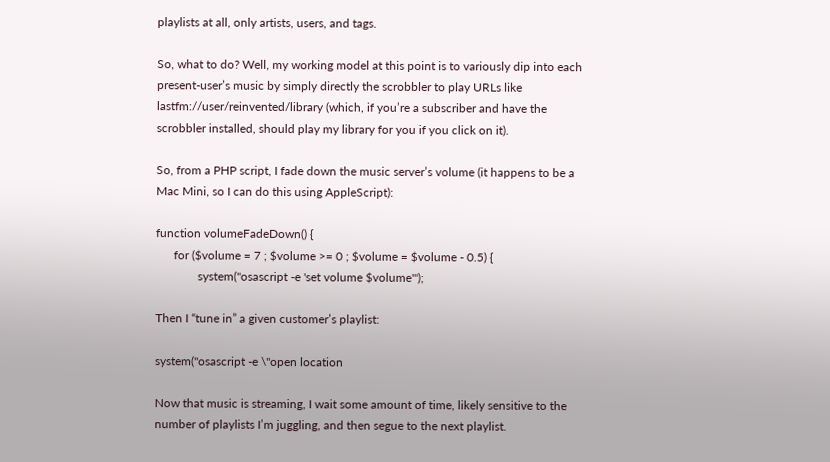playlists at all, only artists, users, and tags.

So, what to do? Well, my working model at this point is to variously dip into each present-user’s music by simply directly the scrobbler to play URLs like lastfm://user/reinvented/library (which, if you’re a subscriber and have the scrobbler installed, should play my library for you if you click on it).

So, from a PHP script, I fade down the music server’s volume (it happens to be a Mac Mini, so I can do this using AppleScript):

function volumeFadeDown() {
      for ($volume = 7 ; $volume >= 0 ; $volume = $volume - 0.5) {
              system("osascript -e 'set volume $volume'");

Then I “tune in” a given customer’s playlist:

system("osascript -e \"open location

Now that music is streaming, I wait some amount of time, likely sensitive to the number of playlists I’m juggling, and then segue to the next playlist.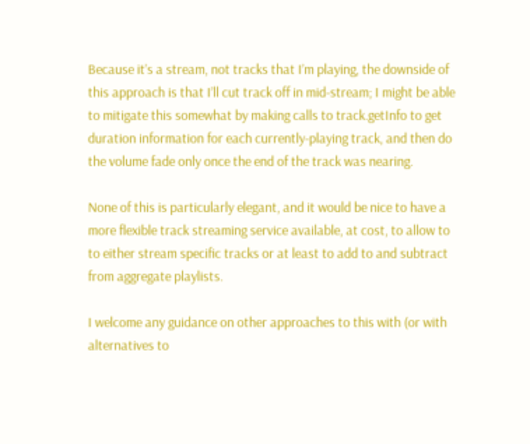Because it’s a stream, not tracks that I’m playing, the downside of this approach is that I’ll cut track off in mid-stream; I might be able to mitigate this somewhat by making calls to track.getInfo to get duration information for each currently-playing track, and then do the volume fade only once the end of the track was nearing.

None of this is particularly elegant, and it would be nice to have a more flexible track streaming service available, at cost, to allow to to either stream specific tracks or at least to add to and subtract from aggregate playlists.

I welcome any guidance on other approaches to this with (or with alternatives to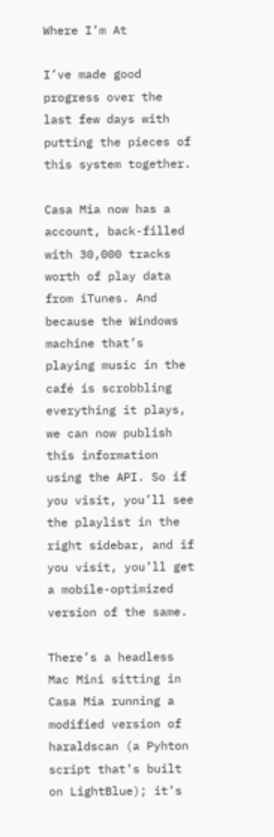Where I’m At

I’ve made good progress over the last few days with putting the pieces of this system together.

Casa Mia now has a account, back-filled with 30,000 tracks worth of play data from iTunes. And because the Windows machine that’s playing music in the café is scrobbling everything it plays, we can now publish this information using the API. So if you visit, you’ll see the playlist in the right sidebar, and if you visit, you’ll get a mobile-optimized version of the same.

There’s a headless Mac Mini sitting in Casa Mia running a modified version of haraldscan (a Pyhton script that’s built on LightBlue); it’s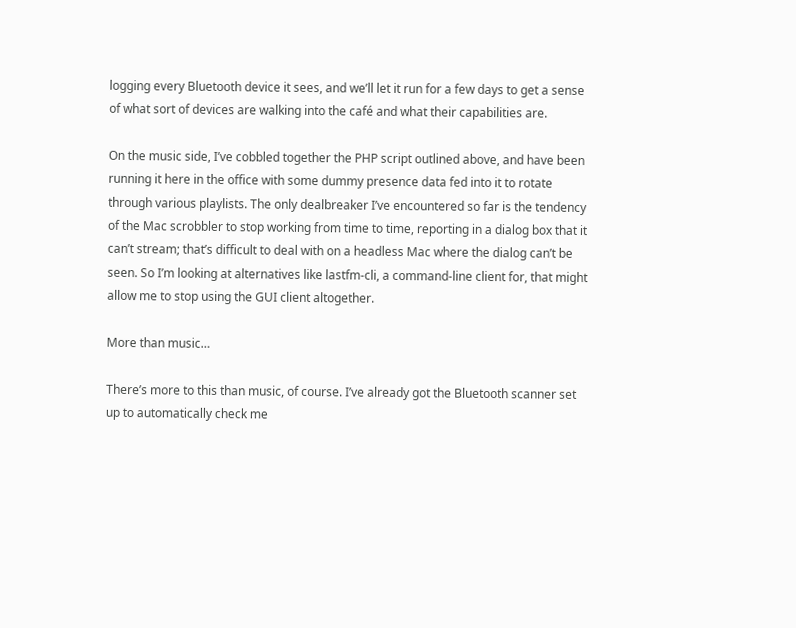logging every Bluetooth device it sees, and we’ll let it run for a few days to get a sense of what sort of devices are walking into the café and what their capabilities are.

On the music side, I’ve cobbled together the PHP script outlined above, and have been running it here in the office with some dummy presence data fed into it to rotate through various playlists. The only dealbreaker I’ve encountered so far is the tendency of the Mac scrobbler to stop working from time to time, reporting in a dialog box that it can’t stream; that’s difficult to deal with on a headless Mac where the dialog can’t be seen. So I’m looking at alternatives like lastfm-cli, a command-line client for, that might allow me to stop using the GUI client altogether.

More than music…

There’s more to this than music, of course. I’ve already got the Bluetooth scanner set up to automatically check me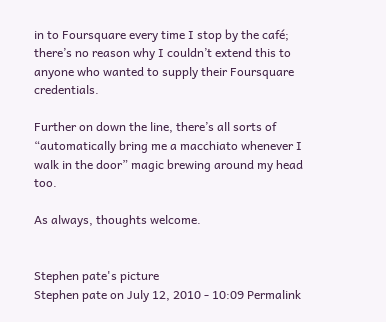in to Foursquare every time I stop by the café; there’s no reason why I couldn’t extend this to anyone who wanted to supply their Foursquare credentials.

Further on down the line, there’s all sorts of “automatically bring me a macchiato whenever I walk in the door” magic brewing around my head too.

As always, thoughts welcome.


Stephen pate's picture
Stephen pate on July 12, 2010 - 10:09 Permalink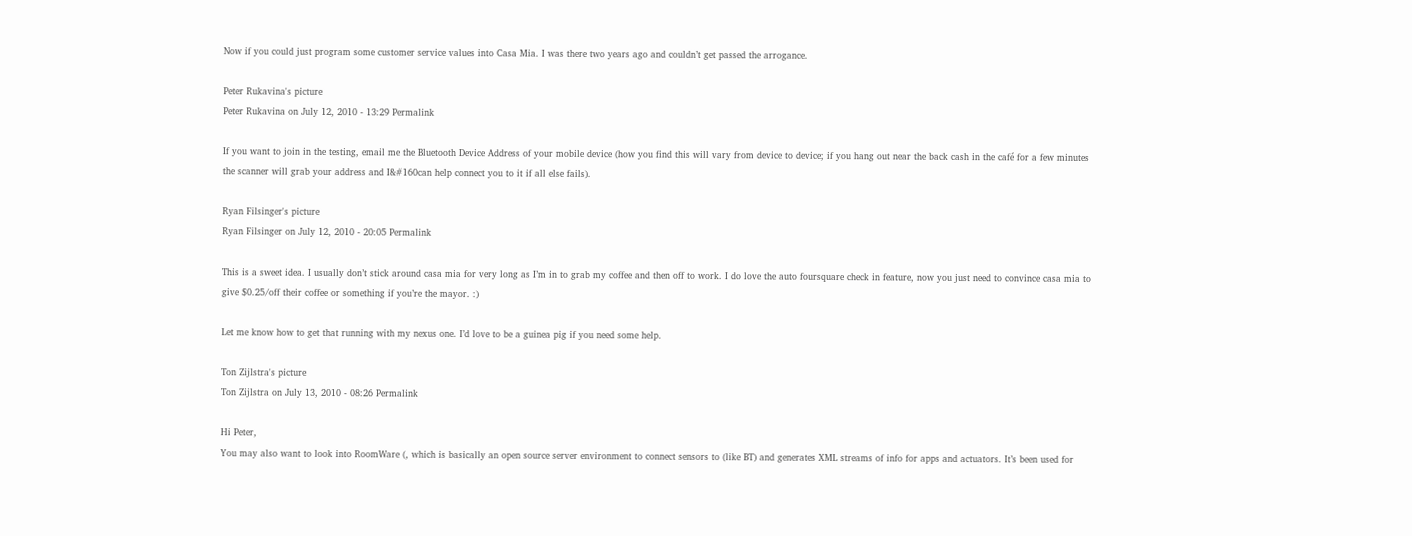Now if you could just program some customer service values into Casa Mia. I was there two years ago and couldn’t get passed the arrogance.

Peter Rukavina's picture
Peter Rukavina on July 12, 2010 - 13:29 Permalink

If you want to join in the testing, email me the Bluetooth Device Address of your mobile device (how you find this will vary from device to device; if you hang out near the back cash in the café for a few minutes the scanner will grab your address and I&#160can help connect you to it if all else fails).

Ryan Filsinger's picture
Ryan Filsinger on July 12, 2010 - 20:05 Permalink

This is a sweet idea. I usually don’t stick around casa mia for very long as I’m in to grab my coffee and then off to work. I do love the auto foursquare check in feature, now you just need to convince casa mia to give $0.25/off their coffee or something if you’re the mayor. :)

Let me know how to get that running with my nexus one. I’d love to be a guinea pig if you need some help.

Ton Zijlstra's picture
Ton Zijlstra on July 13, 2010 - 08:26 Permalink

Hi Peter,
You may also want to look into RoomWare (, which is basically an open source server environment to connect sensors to (like BT) and generates XML streams of info for apps and actuators. It’s been used for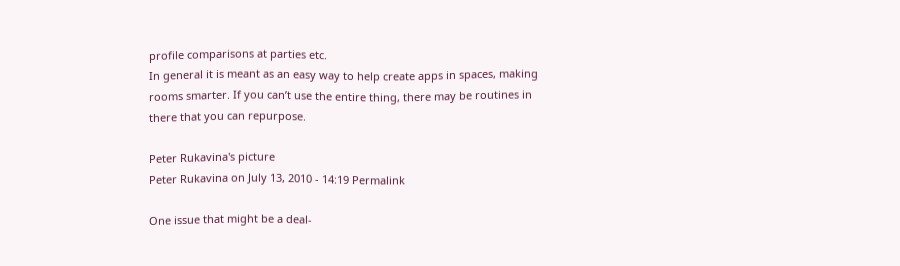profile comparisons at parties etc.
In general it is meant as an easy way to help create apps in spaces, making rooms smarter. If you can’t use the entire thing, there may be routines in there that you can repurpose.

Peter Rukavina's picture
Peter Rukavina on July 13, 2010 - 14:19 Permalink

One issue that might be a deal-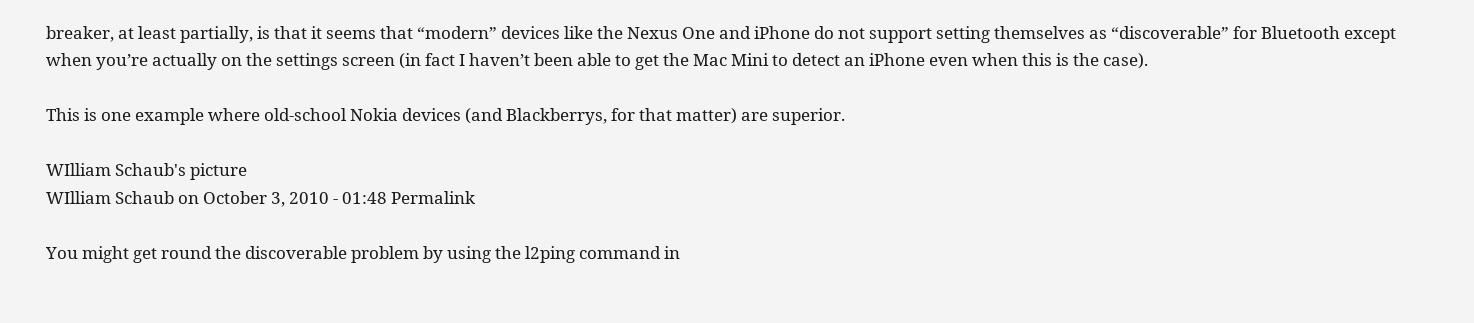breaker, at least partially, is that it seems that “modern” devices like the Nexus One and iPhone do not support setting themselves as “discoverable” for Bluetooth except when you’re actually on the settings screen (in fact I haven’t been able to get the Mac Mini to detect an iPhone even when this is the case).

This is one example where old-school Nokia devices (and Blackberrys, for that matter) are superior.

WIlliam Schaub's picture
WIlliam Schaub on October 3, 2010 - 01:48 Permalink

You might get round the discoverable problem by using the l2ping command in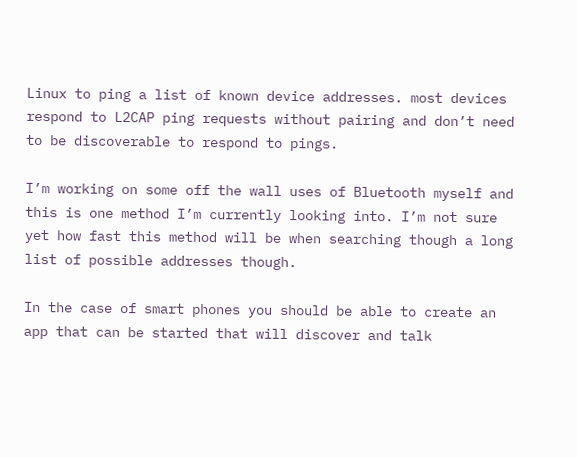Linux to ping a list of known device addresses. most devices respond to L2CAP ping requests without pairing and don’t need to be discoverable to respond to pings.

I’m working on some off the wall uses of Bluetooth myself and this is one method I’m currently looking into. I’m not sure yet how fast this method will be when searching though a long list of possible addresses though.

In the case of smart phones you should be able to create an app that can be started that will discover and talk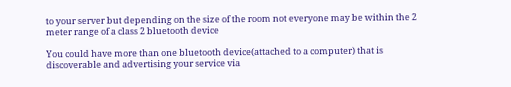to your server but depending on the size of the room not everyone may be within the 2 meter range of a class 2 bluetooth device

You could have more than one bluetooth device(attached to a computer) that is discoverable and advertising your service via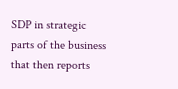SDP in strategic parts of the business that then reports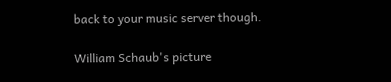back to your music server though.

William Schaub's picture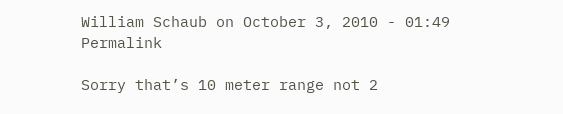William Schaub on October 3, 2010 - 01:49 Permalink

Sorry that’s 10 meter range not 2